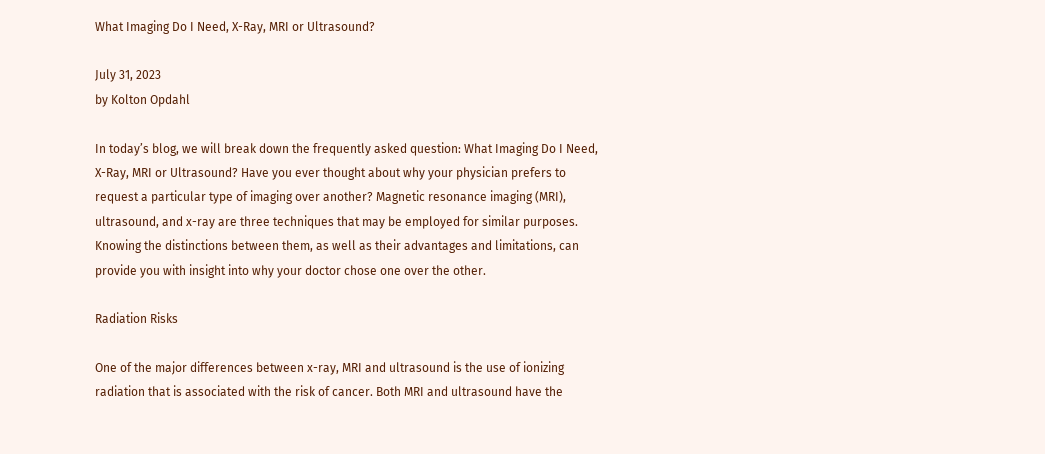What Imaging Do I Need, X-Ray, MRI or Ultrasound?

July 31, 2023
by Kolton Opdahl

In today’s blog, we will break down the frequently asked question: What Imaging Do I Need, X-Ray, MRI or Ultrasound? Have you ever thought about why your physician prefers to request a particular type of imaging over another? Magnetic resonance imaging (MRI), ultrasound, and x-ray are three techniques that may be employed for similar purposes. Knowing the distinctions between them, as well as their advantages and limitations, can provide you with insight into why your doctor chose one over the other.

Radiation Risks

One of the major differences between x-ray, MRI and ultrasound is the use of ionizing radiation that is associated with the risk of cancer. Both MRI and ultrasound have the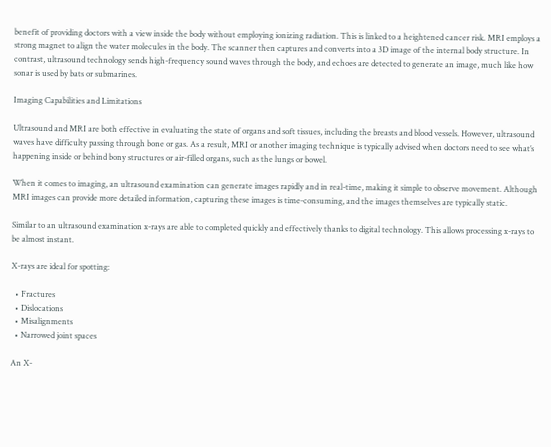benefit of providing doctors with a view inside the body without employing ionizing radiation. This is linked to a heightened cancer risk. MRI employs a strong magnet to align the water molecules in the body. The scanner then captures and converts into a 3D image of the internal body structure. In contrast, ultrasound technology sends high-frequency sound waves through the body, and echoes are detected to generate an image, much like how sonar is used by bats or submarines.

Imaging Capabilities and Limitations

Ultrasound and MRI are both effective in evaluating the state of organs and soft tissues, including the breasts and blood vessels. However, ultrasound waves have difficulty passing through bone or gas. As a result, MRI or another imaging technique is typically advised when doctors need to see what’s happening inside or behind bony structures or air-filled organs, such as the lungs or bowel.

When it comes to imaging, an ultrasound examination can generate images rapidly and in real-time, making it simple to observe movement. Although MRI images can provide more detailed information, capturing these images is time-consuming, and the images themselves are typically static.

Similar to an ultrasound examination x-rays are able to completed quickly and effectively thanks to digital technology. This allows processing x-rays to be almost instant.

X-rays are ideal for spotting:

  • Fractures
  • Dislocations
  • Misalignments
  • Narrowed joint spaces

An X-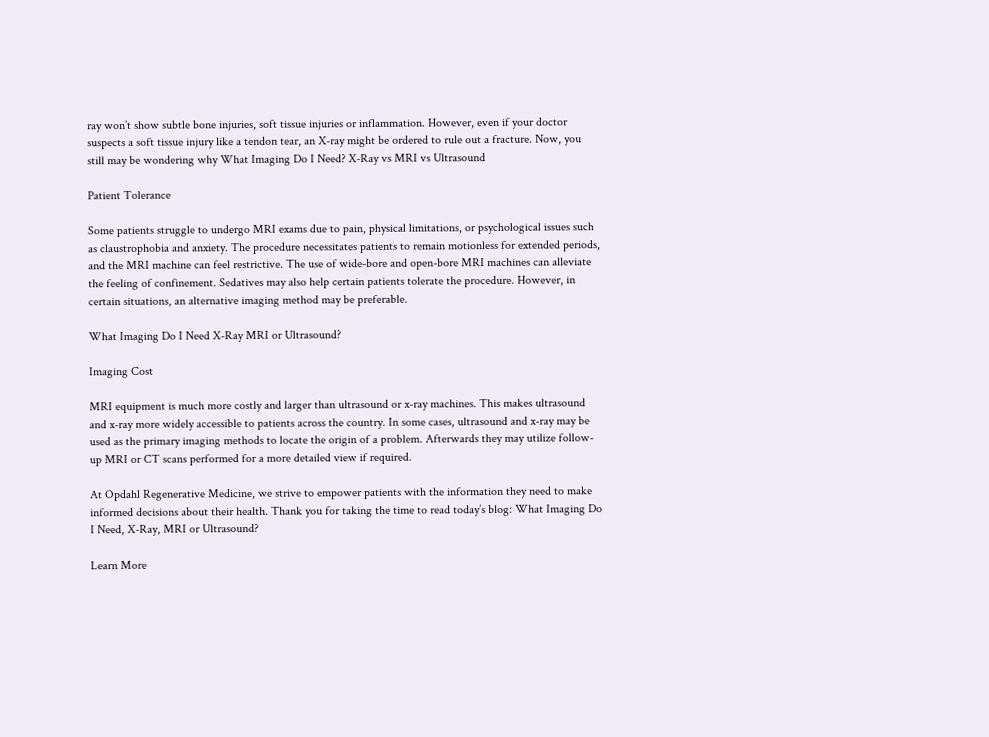ray won’t show subtle bone injuries, soft tissue injuries or inflammation. However, even if your doctor suspects a soft tissue injury like a tendon tear, an X-ray might be ordered to rule out a fracture. Now, you still may be wondering why What Imaging Do I Need? X-Ray vs MRI vs Ultrasound

Patient Tolerance

Some patients struggle to undergo MRI exams due to pain, physical limitations, or psychological issues such as claustrophobia and anxiety. The procedure necessitates patients to remain motionless for extended periods, and the MRI machine can feel restrictive. The use of wide-bore and open-bore MRI machines can alleviate the feeling of confinement. Sedatives may also help certain patients tolerate the procedure. However, in certain situations, an alternative imaging method may be preferable.

What Imaging Do I Need X-Ray MRI or Ultrasound?

Imaging Cost

MRI equipment is much more costly and larger than ultrasound or x-ray machines. This makes ultrasound and x-ray more widely accessible to patients across the country. In some cases, ultrasound and x-ray may be used as the primary imaging methods to locate the origin of a problem. Afterwards they may utilize follow-up MRI or CT scans performed for a more detailed view if required.

At Opdahl Regenerative Medicine, we strive to empower patients with the information they need to make informed decisions about their health. Thank you for taking the time to read today’s blog: What Imaging Do I Need, X-Ray, MRI or Ultrasound?

Learn More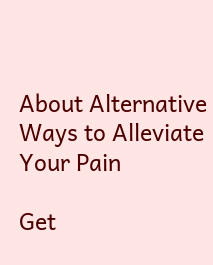About Alternative Ways to Alleviate Your Pain

Get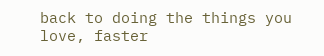back to doing the things you love, faster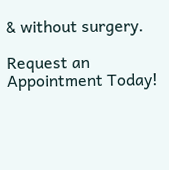& without surgery.

Request an Appointment Today!